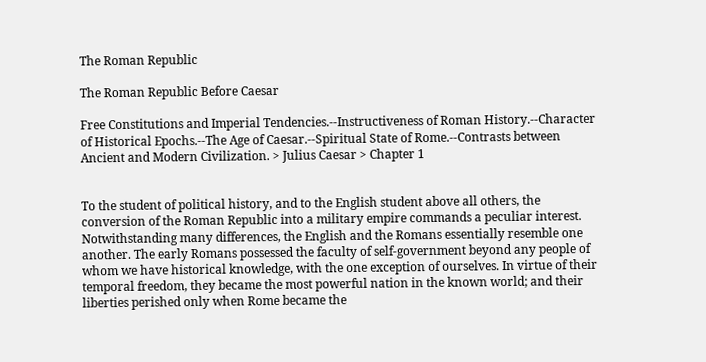The Roman Republic

The Roman Republic Before Caesar

Free Constitutions and Imperial Tendencies.--Instructiveness of Roman History.--Character of Historical Epochs.--The Age of Caesar.--Spiritual State of Rome.--Contrasts between Ancient and Modern Civilization. > Julius Caesar > Chapter 1


To the student of political history, and to the English student above all others, the conversion of the Roman Republic into a military empire commands a peculiar interest. Notwithstanding many differences, the English and the Romans essentially resemble one another. The early Romans possessed the faculty of self-government beyond any people of whom we have historical knowledge, with the one exception of ourselves. In virtue of their temporal freedom, they became the most powerful nation in the known world; and their liberties perished only when Rome became the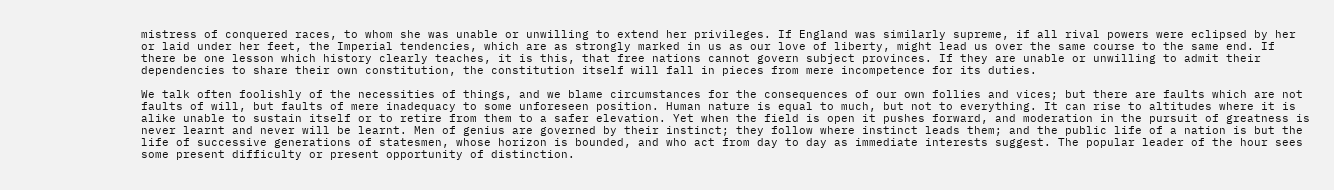mistress of conquered races, to whom she was unable or unwilling to extend her privileges. If England was similarly supreme, if all rival powers were eclipsed by her or laid under her feet, the Imperial tendencies, which are as strongly marked in us as our love of liberty, might lead us over the same course to the same end. If there be one lesson which history clearly teaches, it is this, that free nations cannot govern subject provinces. If they are unable or unwilling to admit their dependencies to share their own constitution, the constitution itself will fall in pieces from mere incompetence for its duties.

We talk often foolishly of the necessities of things, and we blame circumstances for the consequences of our own follies and vices; but there are faults which are not faults of will, but faults of mere inadequacy to some unforeseen position. Human nature is equal to much, but not to everything. It can rise to altitudes where it is alike unable to sustain itself or to retire from them to a safer elevation. Yet when the field is open it pushes forward, and moderation in the pursuit of greatness is never learnt and never will be learnt. Men of genius are governed by their instinct; they follow where instinct leads them; and the public life of a nation is but the life of successive generations of statesmen, whose horizon is bounded, and who act from day to day as immediate interests suggest. The popular leader of the hour sees some present difficulty or present opportunity of distinction.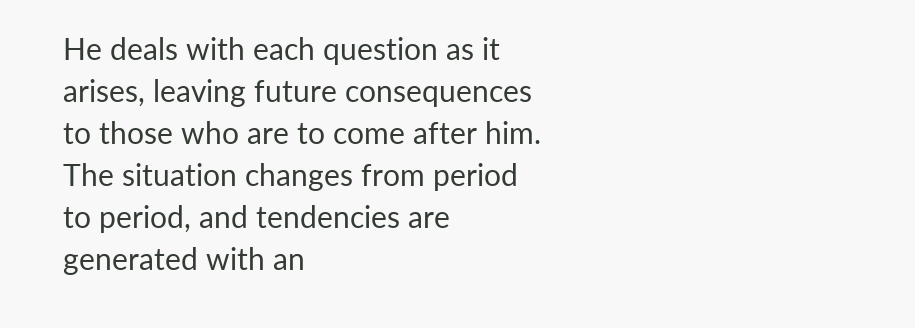He deals with each question as it arises, leaving future consequences to those who are to come after him. The situation changes from period to period, and tendencies are generated with an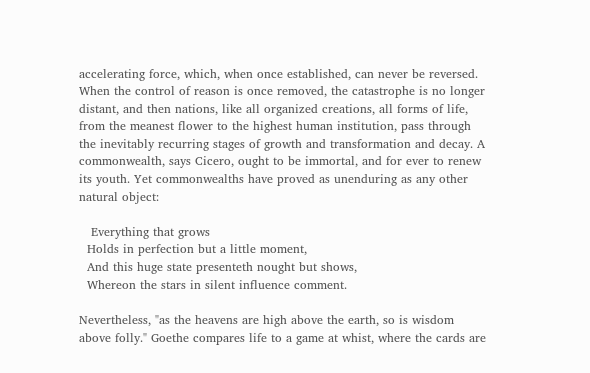accelerating force, which, when once established, can never be reversed. When the control of reason is once removed, the catastrophe is no longer distant, and then nations, like all organized creations, all forms of life, from the meanest flower to the highest human institution, pass through the inevitably recurring stages of growth and transformation and decay. A commonwealth, says Cicero, ought to be immortal, and for ever to renew its youth. Yet commonwealths have proved as unenduring as any other natural object:

   Everything that grows
  Holds in perfection but a little moment,
  And this huge state presenteth nought but shows,
  Whereon the stars in silent influence comment.

Nevertheless, "as the heavens are high above the earth, so is wisdom above folly." Goethe compares life to a game at whist, where the cards are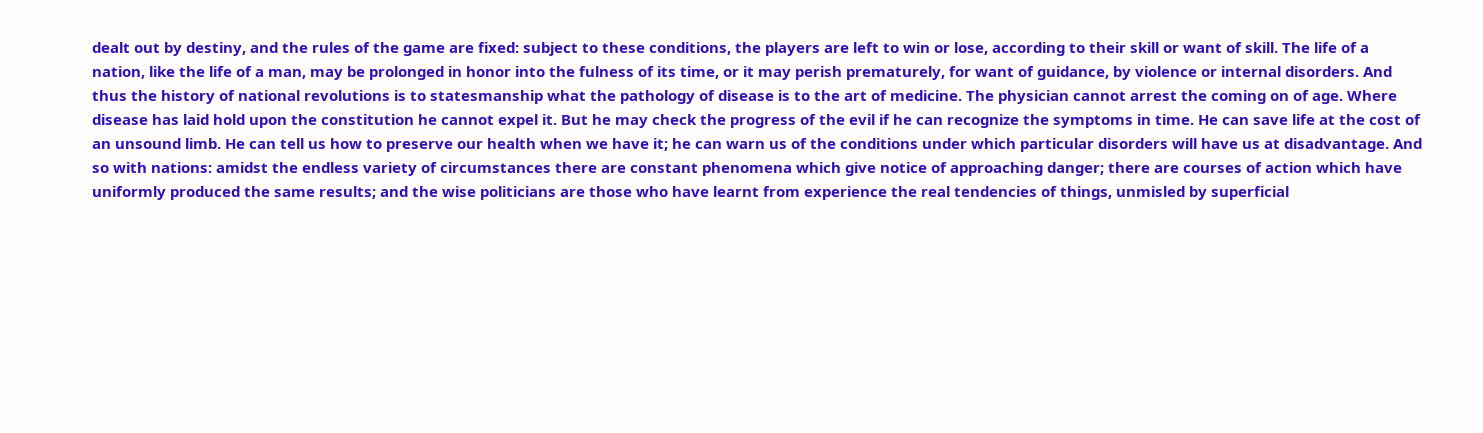dealt out by destiny, and the rules of the game are fixed: subject to these conditions, the players are left to win or lose, according to their skill or want of skill. The life of a nation, like the life of a man, may be prolonged in honor into the fulness of its time, or it may perish prematurely, for want of guidance, by violence or internal disorders. And thus the history of national revolutions is to statesmanship what the pathology of disease is to the art of medicine. The physician cannot arrest the coming on of age. Where disease has laid hold upon the constitution he cannot expel it. But he may check the progress of the evil if he can recognize the symptoms in time. He can save life at the cost of an unsound limb. He can tell us how to preserve our health when we have it; he can warn us of the conditions under which particular disorders will have us at disadvantage. And so with nations: amidst the endless variety of circumstances there are constant phenomena which give notice of approaching danger; there are courses of action which have uniformly produced the same results; and the wise politicians are those who have learnt from experience the real tendencies of things, unmisled by superficial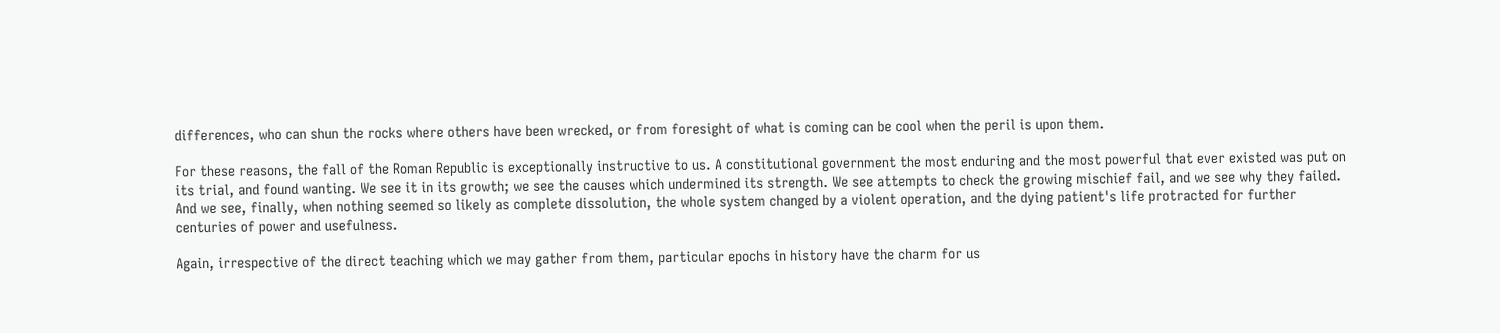differences, who can shun the rocks where others have been wrecked, or from foresight of what is coming can be cool when the peril is upon them.

For these reasons, the fall of the Roman Republic is exceptionally instructive to us. A constitutional government the most enduring and the most powerful that ever existed was put on its trial, and found wanting. We see it in its growth; we see the causes which undermined its strength. We see attempts to check the growing mischief fail, and we see why they failed. And we see, finally, when nothing seemed so likely as complete dissolution, the whole system changed by a violent operation, and the dying patient's life protracted for further centuries of power and usefulness.

Again, irrespective of the direct teaching which we may gather from them, particular epochs in history have the charm for us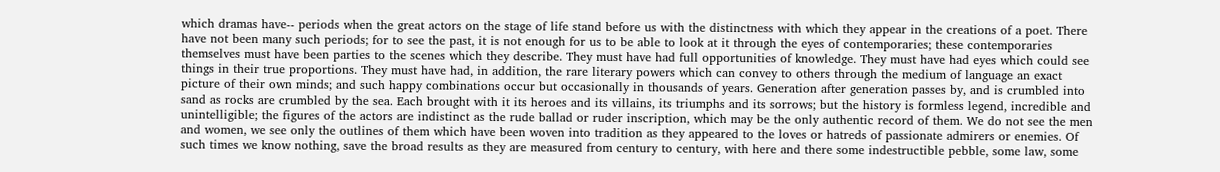which dramas have-- periods when the great actors on the stage of life stand before us with the distinctness with which they appear in the creations of a poet. There have not been many such periods; for to see the past, it is not enough for us to be able to look at it through the eyes of contemporaries; these contemporaries themselves must have been parties to the scenes which they describe. They must have had full opportunities of knowledge. They must have had eyes which could see things in their true proportions. They must have had, in addition, the rare literary powers which can convey to others through the medium of language an exact picture of their own minds; and such happy combinations occur but occasionally in thousands of years. Generation after generation passes by, and is crumbled into sand as rocks are crumbled by the sea. Each brought with it its heroes and its villains, its triumphs and its sorrows; but the history is formless legend, incredible and unintelligible; the figures of the actors are indistinct as the rude ballad or ruder inscription, which may be the only authentic record of them. We do not see the men and women, we see only the outlines of them which have been woven into tradition as they appeared to the loves or hatreds of passionate admirers or enemies. Of such times we know nothing, save the broad results as they are measured from century to century, with here and there some indestructible pebble, some law, some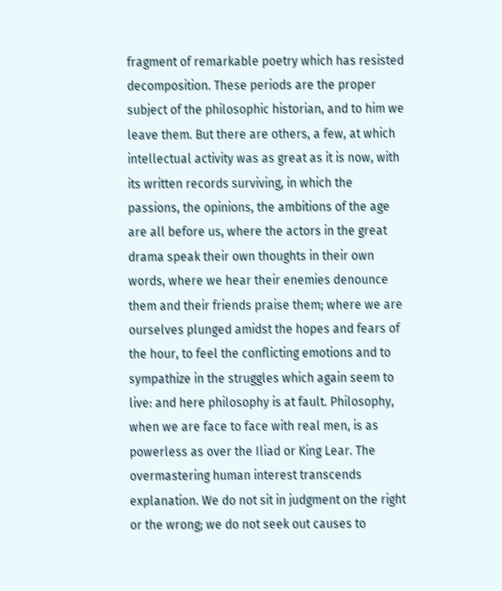fragment of remarkable poetry which has resisted decomposition. These periods are the proper subject of the philosophic historian, and to him we leave them. But there are others, a few, at which intellectual activity was as great as it is now, with its written records surviving, in which the passions, the opinions, the ambitions of the age are all before us, where the actors in the great drama speak their own thoughts in their own words, where we hear their enemies denounce them and their friends praise them; where we are ourselves plunged amidst the hopes and fears of the hour, to feel the conflicting emotions and to sympathize in the struggles which again seem to live: and here philosophy is at fault. Philosophy, when we are face to face with real men, is as powerless as over the Iliad or King Lear. The overmastering human interest transcends explanation. We do not sit in judgment on the right or the wrong; we do not seek out causes to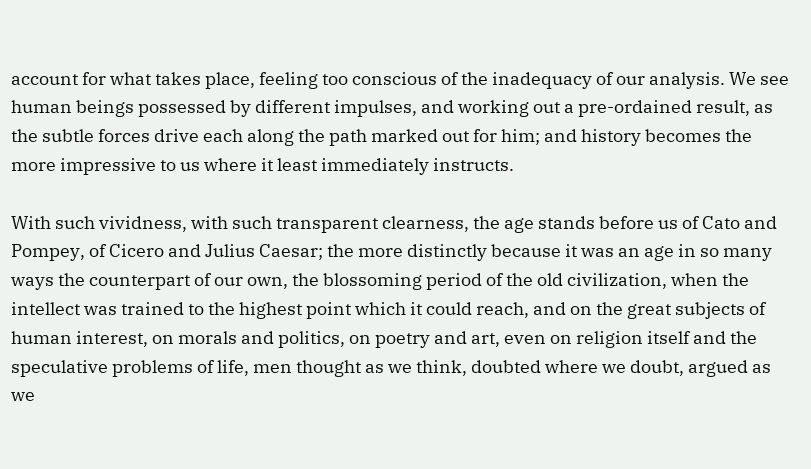account for what takes place, feeling too conscious of the inadequacy of our analysis. We see human beings possessed by different impulses, and working out a pre-ordained result, as the subtle forces drive each along the path marked out for him; and history becomes the more impressive to us where it least immediately instructs.

With such vividness, with such transparent clearness, the age stands before us of Cato and Pompey, of Cicero and Julius Caesar; the more distinctly because it was an age in so many ways the counterpart of our own, the blossoming period of the old civilization, when the intellect was trained to the highest point which it could reach, and on the great subjects of human interest, on morals and politics, on poetry and art, even on religion itself and the speculative problems of life, men thought as we think, doubted where we doubt, argued as we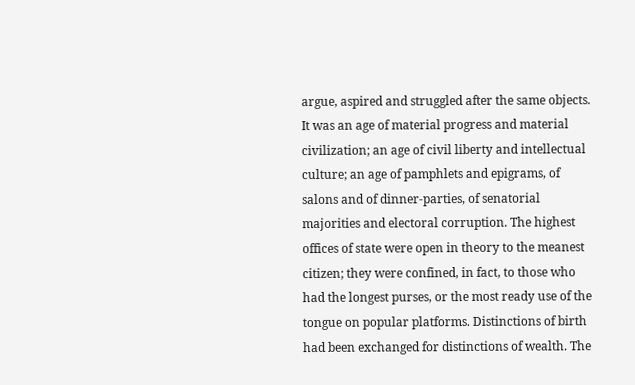argue, aspired and struggled after the same objects. It was an age of material progress and material civilization; an age of civil liberty and intellectual culture; an age of pamphlets and epigrams, of salons and of dinner-parties, of senatorial majorities and electoral corruption. The highest offices of state were open in theory to the meanest citizen; they were confined, in fact, to those who had the longest purses, or the most ready use of the tongue on popular platforms. Distinctions of birth had been exchanged for distinctions of wealth. The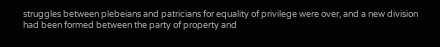struggles between plebeians and patricians for equality of privilege were over, and a new division had been formed between the party of property and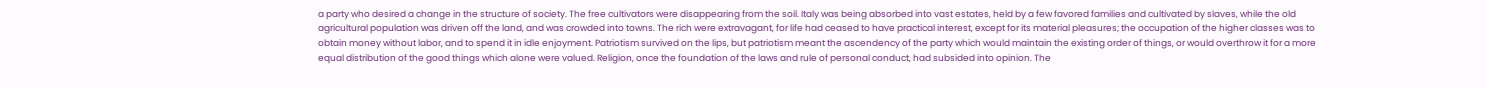a party who desired a change in the structure of society. The free cultivators were disappearing from the soil. Italy was being absorbed into vast estates, held by a few favored families and cultivated by slaves, while the old agricultural population was driven off the land, and was crowded into towns. The rich were extravagant, for life had ceased to have practical interest, except for its material pleasures; the occupation of the higher classes was to obtain money without labor, and to spend it in idle enjoyment. Patriotism survived on the lips, but patriotism meant the ascendency of the party which would maintain the existing order of things, or would overthrow it for a more equal distribution of the good things which alone were valued. Religion, once the foundation of the laws and rule of personal conduct, had subsided into opinion. The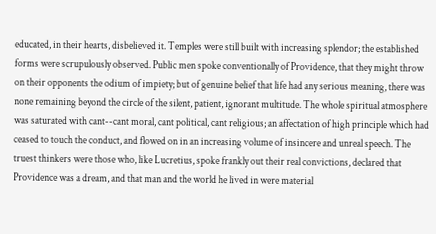educated, in their hearts, disbelieved it. Temples were still built with increasing splendor; the established forms were scrupulously observed. Public men spoke conventionally of Providence, that they might throw on their opponents the odium of impiety; but of genuine belief that life had any serious meaning, there was none remaining beyond the circle of the silent, patient, ignorant multitude. The whole spiritual atmosphere was saturated with cant--cant moral, cant political, cant religious; an affectation of high principle which had ceased to touch the conduct, and flowed on in an increasing volume of insincere and unreal speech. The truest thinkers were those who, like Lucretius, spoke frankly out their real convictions, declared that Providence was a dream, and that man and the world he lived in were material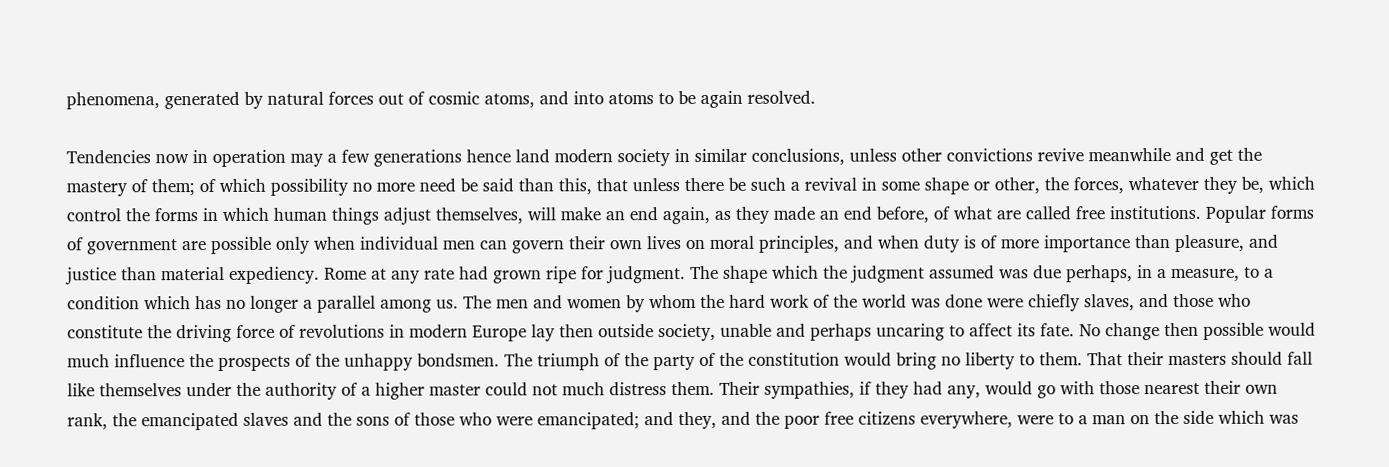phenomena, generated by natural forces out of cosmic atoms, and into atoms to be again resolved.

Tendencies now in operation may a few generations hence land modern society in similar conclusions, unless other convictions revive meanwhile and get the mastery of them; of which possibility no more need be said than this, that unless there be such a revival in some shape or other, the forces, whatever they be, which control the forms in which human things adjust themselves, will make an end again, as they made an end before, of what are called free institutions. Popular forms of government are possible only when individual men can govern their own lives on moral principles, and when duty is of more importance than pleasure, and justice than material expediency. Rome at any rate had grown ripe for judgment. The shape which the judgment assumed was due perhaps, in a measure, to a condition which has no longer a parallel among us. The men and women by whom the hard work of the world was done were chiefly slaves, and those who constitute the driving force of revolutions in modern Europe lay then outside society, unable and perhaps uncaring to affect its fate. No change then possible would much influence the prospects of the unhappy bondsmen. The triumph of the party of the constitution would bring no liberty to them. That their masters should fall like themselves under the authority of a higher master could not much distress them. Their sympathies, if they had any, would go with those nearest their own rank, the emancipated slaves and the sons of those who were emancipated; and they, and the poor free citizens everywhere, were to a man on the side which was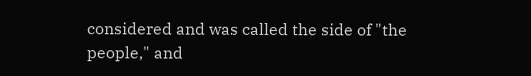considered and was called the side of "the people," and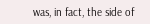was, in fact, the side of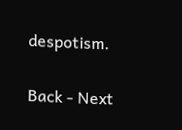despotism.

Back - Next